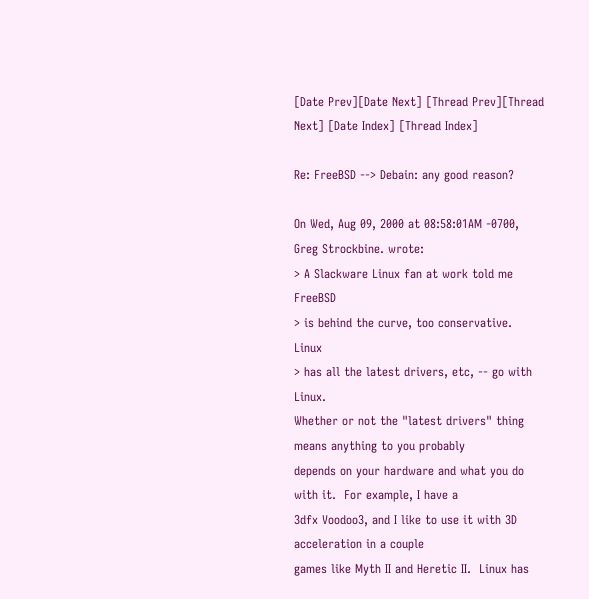[Date Prev][Date Next] [Thread Prev][Thread Next] [Date Index] [Thread Index]

Re: FreeBSD --> Debain: any good reason?

On Wed, Aug 09, 2000 at 08:58:01AM -0700, Greg Strockbine. wrote:
> A Slackware Linux fan at work told me FreeBSD
> is behind the curve, too conservative.  Linux
> has all the latest drivers, etc, -- go with Linux.
Whether or not the "latest drivers" thing means anything to you probably
depends on your hardware and what you do with it.  For example, I have a
3dfx Voodoo3, and I like to use it with 3D acceleration in a couple
games like Myth II and Heretic II.  Linux has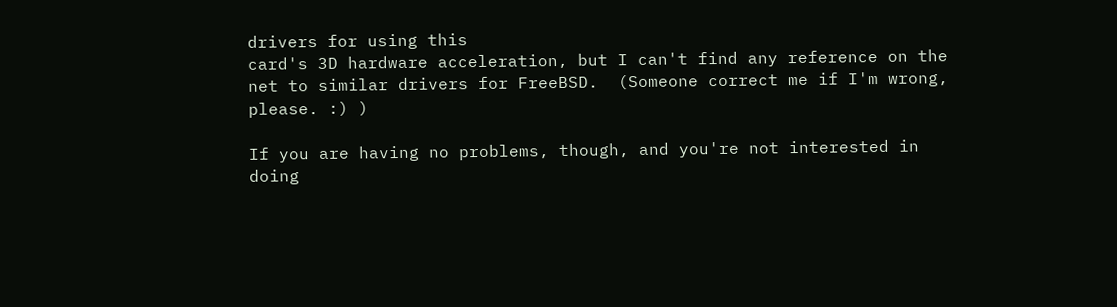drivers for using this
card's 3D hardware acceleration, but I can't find any reference on the
net to similar drivers for FreeBSD.  (Someone correct me if I'm wrong,
please. :) )

If you are having no problems, though, and you're not interested in
doing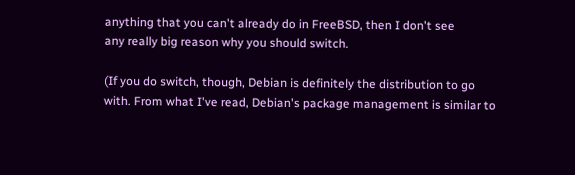anything that you can't already do in FreeBSD, then I don't see
any really big reason why you should switch.

(If you do switch, though, Debian is definitely the distribution to go
with. From what I've read, Debian's package management is similar to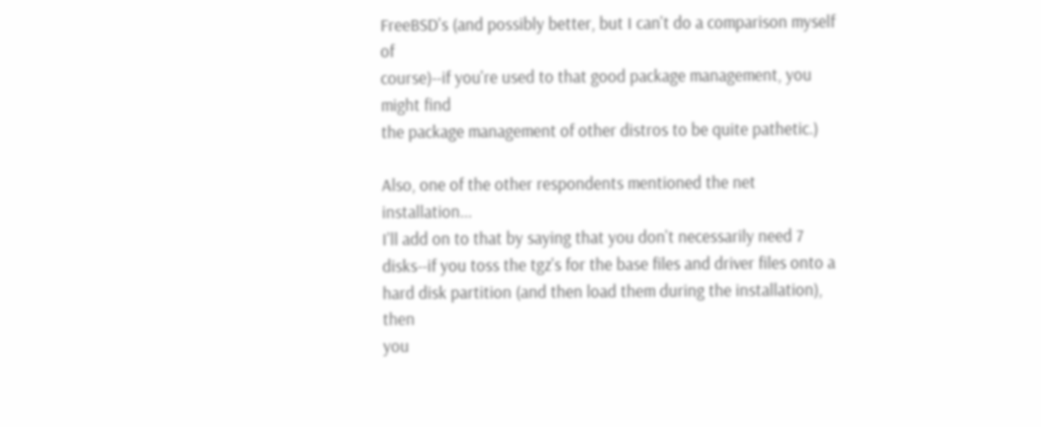FreeBSD's (and possibly better, but I can't do a comparison myself of
course)--if you're used to that good package management, you might find
the package management of other distros to be quite pathetic.)

Also, one of the other respondents mentioned the net installation...
I'll add on to that by saying that you don't necessarily need 7
disks--if you toss the tgz's for the base files and driver files onto a
hard disk partition (and then load them during the installation), then
you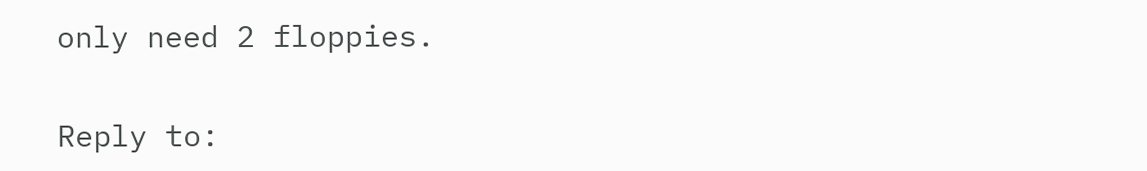only need 2 floppies.


Reply to: